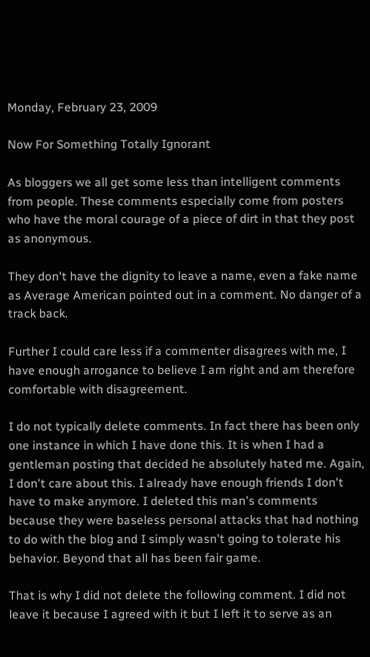Monday, February 23, 2009

Now For Something Totally Ignorant

As bloggers we all get some less than intelligent comments from people. These comments especially come from posters who have the moral courage of a piece of dirt in that they post as anonymous.

They don't have the dignity to leave a name, even a fake name as Average American pointed out in a comment. No danger of a track back.

Further I could care less if a commenter disagrees with me, I have enough arrogance to believe I am right and am therefore comfortable with disagreement.

I do not typically delete comments. In fact there has been only one instance in which I have done this. It is when I had a gentleman posting that decided he absolutely hated me. Again, I don't care about this. I already have enough friends I don't have to make anymore. I deleted this man's comments because they were baseless personal attacks that had nothing to do with the blog and I simply wasn't going to tolerate his behavior. Beyond that all has been fair game.

That is why I did not delete the following comment. I did not leave it because I agreed with it but I left it to serve as an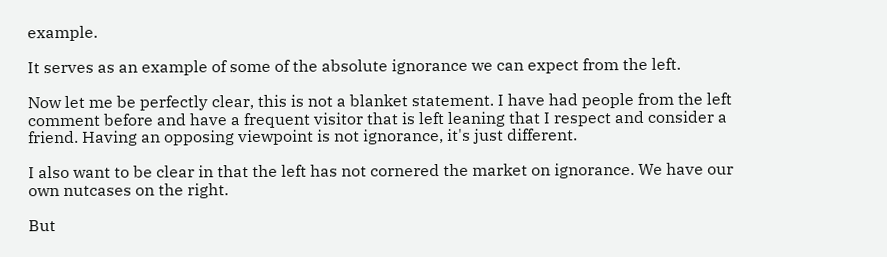example.

It serves as an example of some of the absolute ignorance we can expect from the left.

Now let me be perfectly clear, this is not a blanket statement. I have had people from the left comment before and have a frequent visitor that is left leaning that I respect and consider a friend. Having an opposing viewpoint is not ignorance, it's just different.

I also want to be clear in that the left has not cornered the market on ignorance. We have our own nutcases on the right.

But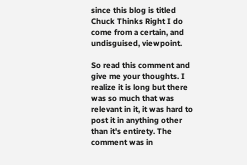since this blog is titled Chuck Thinks Right I do come from a certain, and undisguised, viewpoint.

So read this comment and give me your thoughts. I realize it is long but there was so much that was relevant in it, it was hard to post it in anything other than it's entirety. The comment was in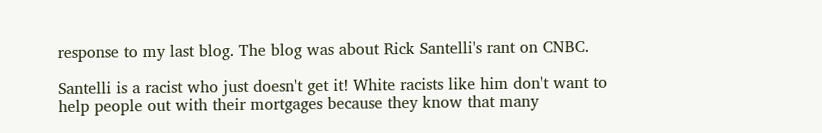response to my last blog. The blog was about Rick Santelli's rant on CNBC.

Santelli is a racist who just doesn't get it! White racists like him don't want to help people out with their mortgages because they know that many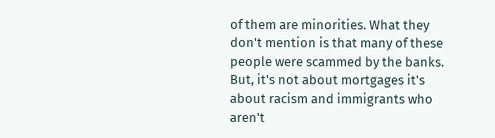of them are minorities. What they don't mention is that many of these people were scammed by the banks. But, it's not about mortgages it's about racism and immigrants who aren't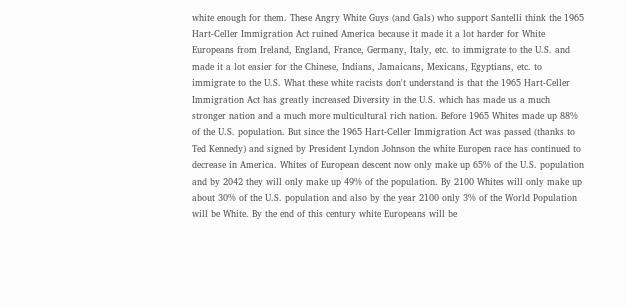white enough for them. These Angry White Guys (and Gals) who support Santelli think the 1965 Hart-Celler Immigration Act ruined America because it made it a lot harder for White Europeans from Ireland, England, France, Germany, Italy, etc. to immigrate to the U.S. and made it a lot easier for the Chinese, Indians, Jamaicans, Mexicans, Egyptians, etc. to immigrate to the U.S. What these white racists don't understand is that the 1965 Hart-Celler Immigration Act has greatly increased Diversity in the U.S. which has made us a much stronger nation and a much more multicultural rich nation. Before 1965 Whites made up 88% of the U.S. population. But since the 1965 Hart-Celler Immigration Act was passed (thanks to Ted Kennedy) and signed by President Lyndon Johnson the white Europen race has continued to decrease in America. Whites of European descent now only make up 65% of the U.S. population and by 2042 they will only make up 49% of the population. By 2100 Whites will only make up about 30% of the U.S. population and also by the year 2100 only 3% of the World Population will be White. By the end of this century white Europeans will be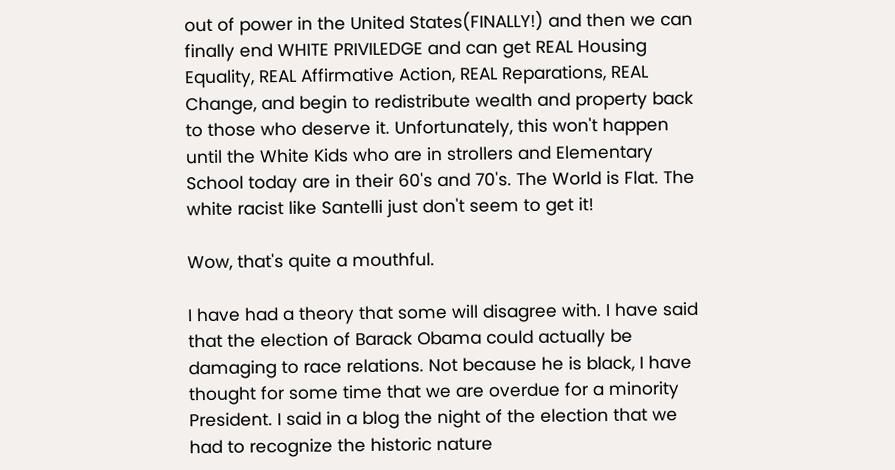out of power in the United States(FINALLY!) and then we can finally end WHITE PRIVILEDGE and can get REAL Housing Equality, REAL Affirmative Action, REAL Reparations, REAL Change, and begin to redistribute wealth and property back to those who deserve it. Unfortunately, this won't happen until the White Kids who are in strollers and Elementary School today are in their 60's and 70's. The World is Flat. The white racist like Santelli just don't seem to get it!

Wow, that's quite a mouthful.

I have had a theory that some will disagree with. I have said that the election of Barack Obama could actually be damaging to race relations. Not because he is black, I have thought for some time that we are overdue for a minority President. I said in a blog the night of the election that we had to recognize the historic nature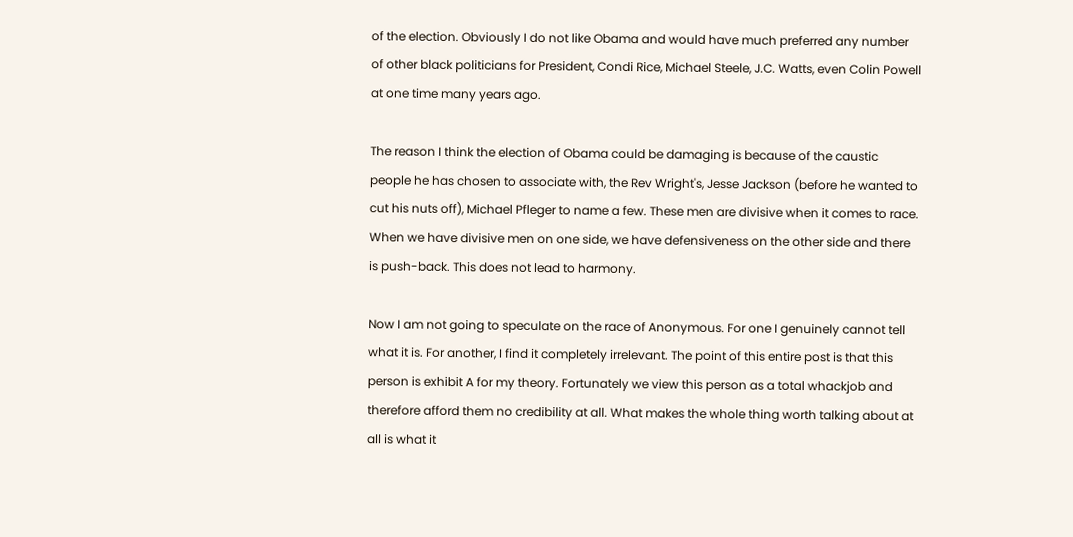of the election. Obviously I do not like Obama and would have much preferred any number of other black politicians for President, Condi Rice, Michael Steele, J.C. Watts, even Colin Powell at one time many years ago.

The reason I think the election of Obama could be damaging is because of the caustic people he has chosen to associate with, the Rev Wright's, Jesse Jackson (before he wanted to cut his nuts off), Michael Pfleger to name a few. These men are divisive when it comes to race. When we have divisive men on one side, we have defensiveness on the other side and there is push-back. This does not lead to harmony.

Now I am not going to speculate on the race of Anonymous. For one I genuinely cannot tell what it is. For another, I find it completely irrelevant. The point of this entire post is that this person is exhibit A for my theory. Fortunately we view this person as a total whackjob and therefore afford them no credibility at all. What makes the whole thing worth talking about at all is what it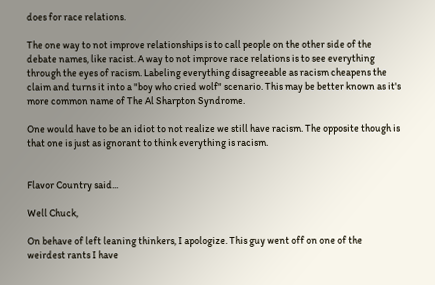does for race relations.

The one way to not improve relationships is to call people on the other side of the debate names, like racist. A way to not improve race relations is to see everything through the eyes of racism. Labeling everything disagreeable as racism cheapens the claim and turns it into a "boy who cried wolf" scenario. This may be better known as it's more common name of The Al Sharpton Syndrome.

One would have to be an idiot to not realize we still have racism. The opposite though is that one is just as ignorant to think everything is racism.


Flavor Country said...

Well Chuck,

On behave of left leaning thinkers, I apologize. This guy went off on one of the weirdest rants I have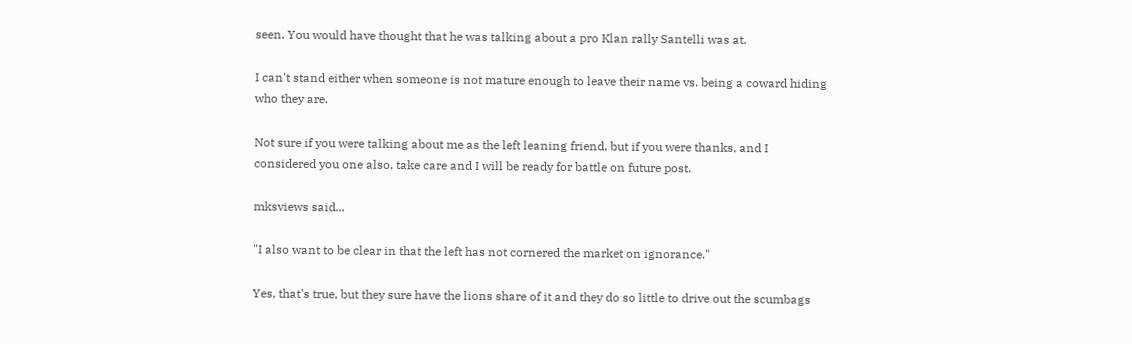seen. You would have thought that he was talking about a pro Klan rally Santelli was at.

I can't stand either when someone is not mature enough to leave their name vs. being a coward hiding who they are.

Not sure if you were talking about me as the left leaning friend, but if you were thanks, and I considered you one also, take care and I will be ready for battle on future post.

mksviews said...

"I also want to be clear in that the left has not cornered the market on ignorance."

Yes, that's true, but they sure have the lions share of it and they do so little to drive out the scumbags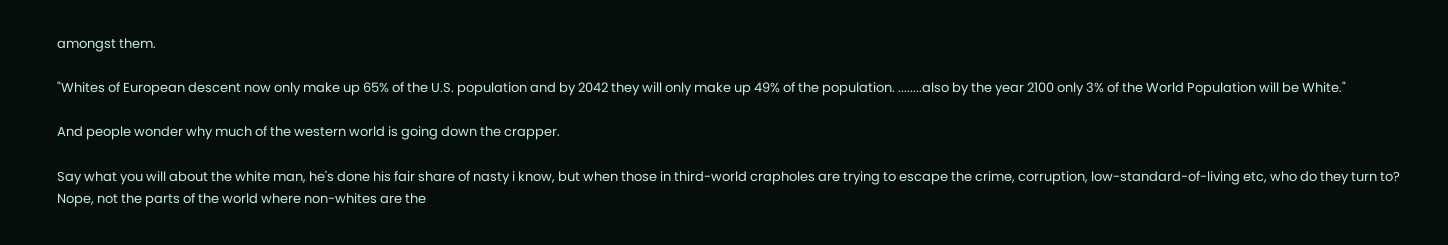amongst them.

"Whites of European descent now only make up 65% of the U.S. population and by 2042 they will only make up 49% of the population. ........also by the year 2100 only 3% of the World Population will be White."

And people wonder why much of the western world is going down the crapper.

Say what you will about the white man, he's done his fair share of nasty i know, but when those in third-world crapholes are trying to escape the crime, corruption, low-standard-of-living etc, who do they turn to? Nope, not the parts of the world where non-whites are the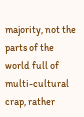majority, not the parts of the world full of multi-cultural crap, rather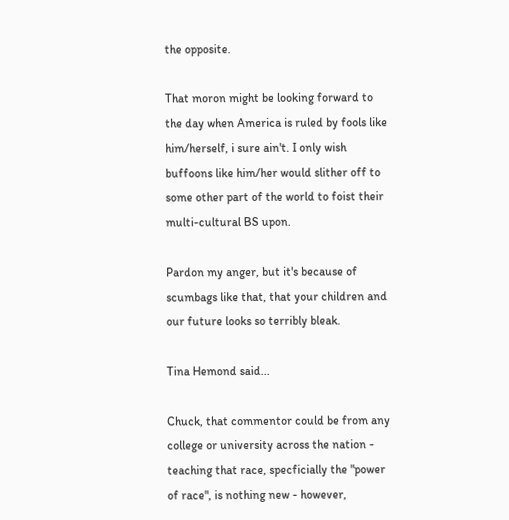the opposite.

That moron might be looking forward to the day when America is ruled by fools like him/herself, i sure ain't. I only wish buffoons like him/her would slither off to some other part of the world to foist their multi-cultural BS upon.

Pardon my anger, but it's because of scumbags like that, that your children and our future looks so terribly bleak.

Tina Hemond said...

Chuck, that commentor could be from any college or university across the nation - teaching that race, specficially the "power of race", is nothing new - however,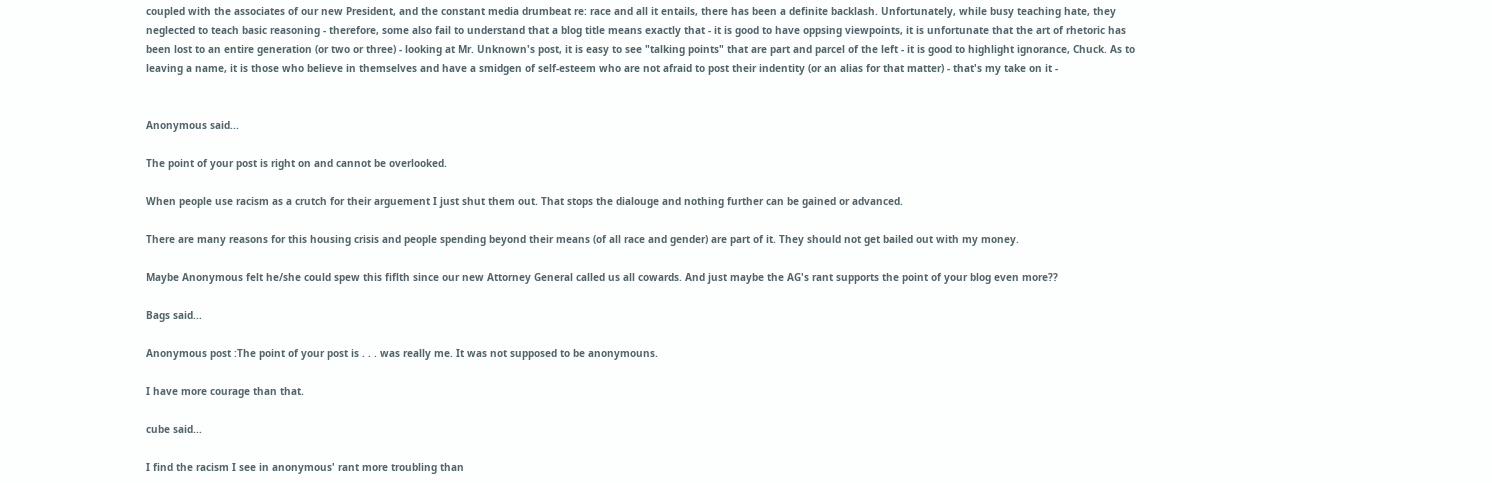coupled with the associates of our new President, and the constant media drumbeat re: race and all it entails, there has been a definite backlash. Unfortunately, while busy teaching hate, they neglected to teach basic reasoning - therefore, some also fail to understand that a blog title means exactly that - it is good to have oppsing viewpoints, it is unfortunate that the art of rhetoric has been lost to an entire generation (or two or three) - looking at Mr. Unknown's post, it is easy to see "talking points" that are part and parcel of the left - it is good to highlight ignorance, Chuck. As to leaving a name, it is those who believe in themselves and have a smidgen of self-esteem who are not afraid to post their indentity (or an alias for that matter) - that's my take on it -


Anonymous said...

The point of your post is right on and cannot be overlooked.

When people use racism as a crutch for their arguement I just shut them out. That stops the dialouge and nothing further can be gained or advanced.

There are many reasons for this housing crisis and people spending beyond their means (of all race and gender) are part of it. They should not get bailed out with my money.

Maybe Anonymous felt he/she could spew this fiflth since our new Attorney General called us all cowards. And just maybe the AG's rant supports the point of your blog even more??

Bags said...

Anonymous post :The point of your post is . . . was really me. It was not supposed to be anonymouns.

I have more courage than that.

cube said...

I find the racism I see in anonymous' rant more troubling than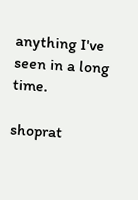anything I've seen in a long time.

shoprat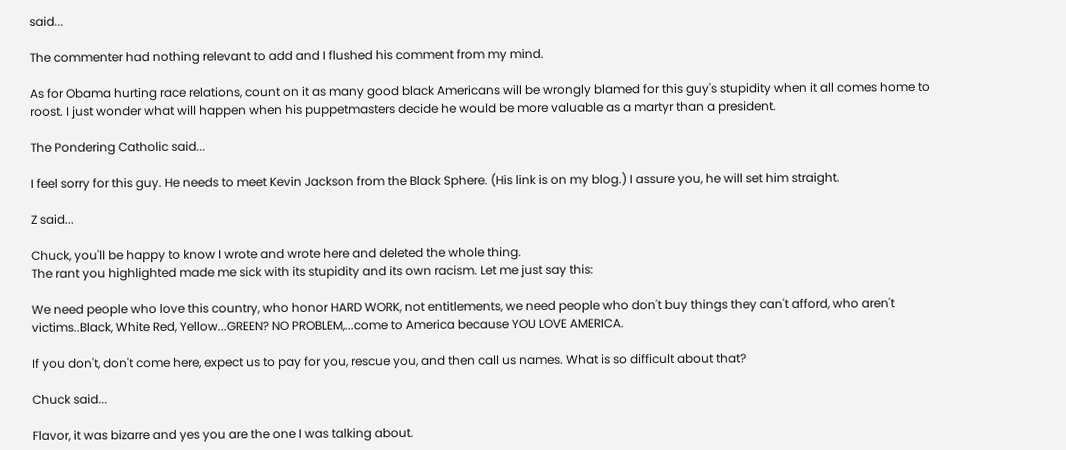said...

The commenter had nothing relevant to add and I flushed his comment from my mind.

As for Obama hurting race relations, count on it as many good black Americans will be wrongly blamed for this guy's stupidity when it all comes home to roost. I just wonder what will happen when his puppetmasters decide he would be more valuable as a martyr than a president.

The Pondering Catholic said...

I feel sorry for this guy. He needs to meet Kevin Jackson from the Black Sphere. (His link is on my blog.) I assure you, he will set him straight.

Z said...

Chuck, you'll be happy to know I wrote and wrote here and deleted the whole thing.
The rant you highlighted made me sick with its stupidity and its own racism. Let me just say this:

We need people who love this country, who honor HARD WORK, not entitlements, we need people who don't buy things they can't afford, who aren't victims..Black, White Red, Yellow...GREEN? NO PROBLEM,...come to America because YOU LOVE AMERICA.

If you don't, don't come here, expect us to pay for you, rescue you, and then call us names. What is so difficult about that?

Chuck said...

Flavor, it was bizarre and yes you are the one I was talking about.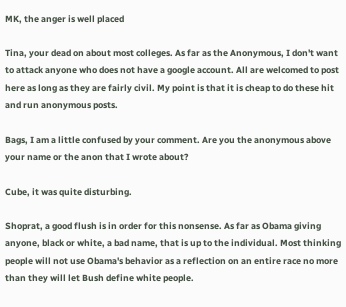MK, the anger is well placed

Tina, your dead on about most colleges. As far as the Anonymous, I don't want to attack anyone who does not have a google account. All are welcomed to post here as long as they are fairly civil. My point is that it is cheap to do these hit and run anonymous posts.

Bags, I am a little confused by your comment. Are you the anonymous above your name or the anon that I wrote about?

Cube, it was quite disturbing.

Shoprat, a good flush is in order for this nonsense. As far as Obama giving anyone, black or white, a bad name, that is up to the individual. Most thinking people will not use Obama's behavior as a reflection on an entire race no more than they will let Bush define white people.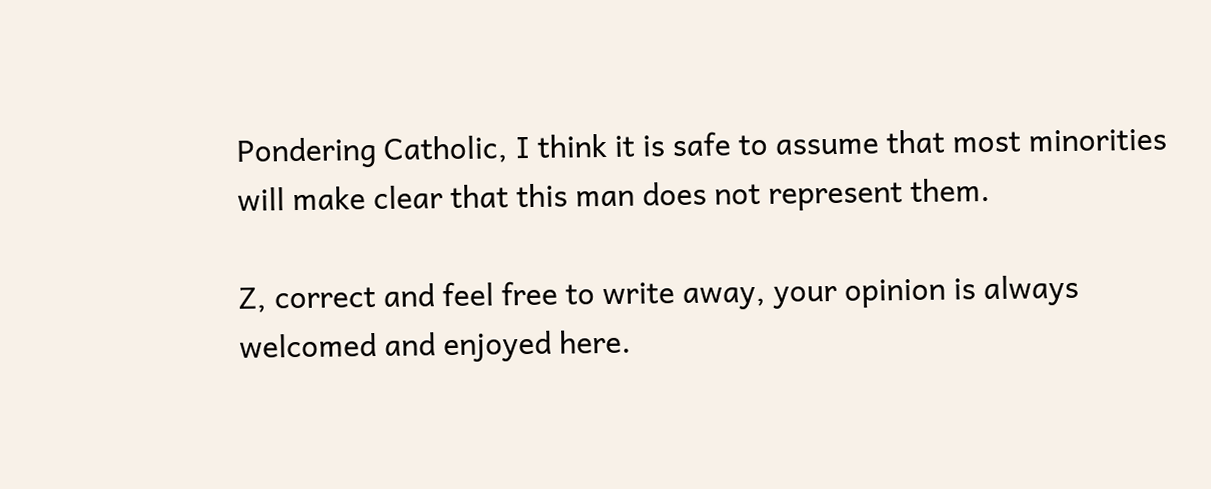Pondering Catholic, I think it is safe to assume that most minorities will make clear that this man does not represent them.

Z, correct and feel free to write away, your opinion is always welcomed and enjoyed here.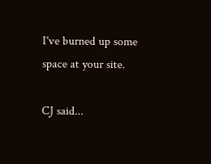I've burned up some space at your site.

CJ said...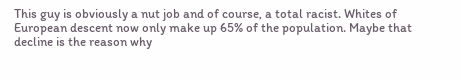This guy is obviously a nut job and of course, a total racist. Whites of European descent now only make up 65% of the population. Maybe that decline is the reason why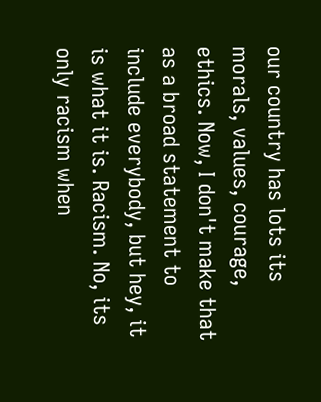our country has lots its morals, values, courage, ethics. Now, I don't make that as a broad statement to include everybody, but hey, it is what it is. Racism. No, its only racism when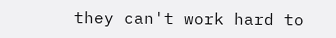they can't work hard to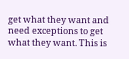get what they want and need exceptions to get what they want. This is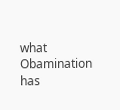what Obamination has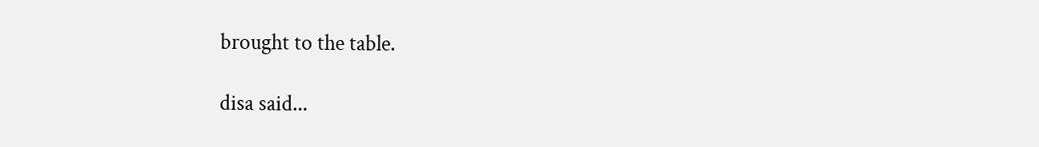brought to the table.

disa said...